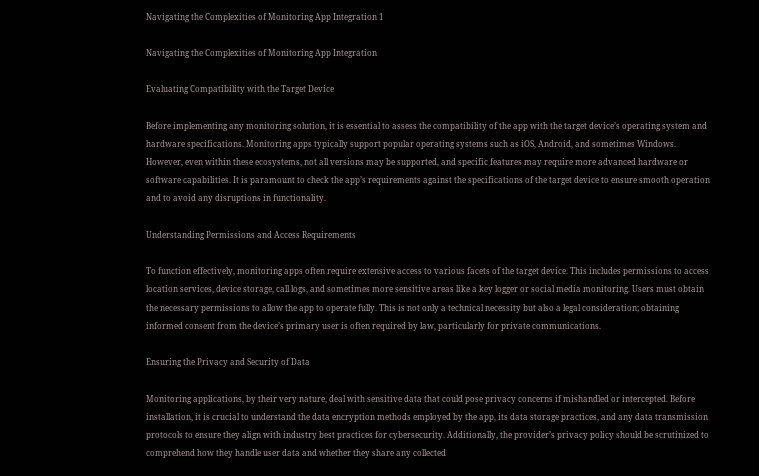Navigating the Complexities of Monitoring App Integration 1

Navigating the Complexities of Monitoring App Integration

Evaluating Compatibility with the Target Device

Before implementing any monitoring solution, it is essential to assess the compatibility of the app with the target device’s operating system and hardware specifications. Monitoring apps typically support popular operating systems such as iOS, Android, and sometimes Windows. However, even within these ecosystems, not all versions may be supported, and specific features may require more advanced hardware or software capabilities. It is paramount to check the app’s requirements against the specifications of the target device to ensure smooth operation and to avoid any disruptions in functionality.

Understanding Permissions and Access Requirements

To function effectively, monitoring apps often require extensive access to various facets of the target device. This includes permissions to access location services, device storage, call logs, and sometimes more sensitive areas like a key logger or social media monitoring. Users must obtain the necessary permissions to allow the app to operate fully. This is not only a technical necessity but also a legal consideration; obtaining informed consent from the device’s primary user is often required by law, particularly for private communications.

Ensuring the Privacy and Security of Data

Monitoring applications, by their very nature, deal with sensitive data that could pose privacy concerns if mishandled or intercepted. Before installation, it is crucial to understand the data encryption methods employed by the app, its data storage practices, and any data transmission protocols to ensure they align with industry best practices for cybersecurity. Additionally, the provider’s privacy policy should be scrutinized to comprehend how they handle user data and whether they share any collected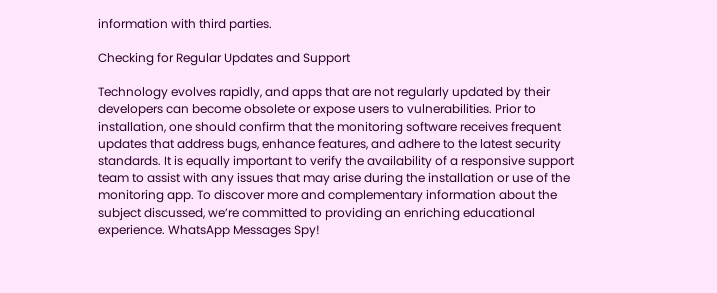information with third parties.

Checking for Regular Updates and Support

Technology evolves rapidly, and apps that are not regularly updated by their developers can become obsolete or expose users to vulnerabilities. Prior to installation, one should confirm that the monitoring software receives frequent updates that address bugs, enhance features, and adhere to the latest security standards. It is equally important to verify the availability of a responsive support team to assist with any issues that may arise during the installation or use of the monitoring app. To discover more and complementary information about the subject discussed, we’re committed to providing an enriching educational experience. WhatsApp Messages Spy!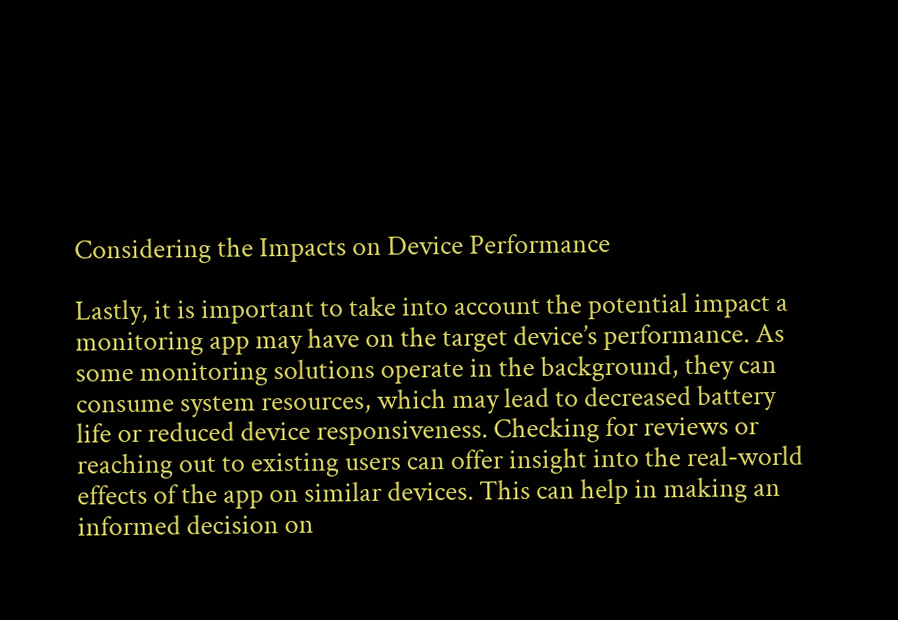Considering the Impacts on Device Performance

Lastly, it is important to take into account the potential impact a monitoring app may have on the target device’s performance. As some monitoring solutions operate in the background, they can consume system resources, which may lead to decreased battery life or reduced device responsiveness. Checking for reviews or reaching out to existing users can offer insight into the real-world effects of the app on similar devices. This can help in making an informed decision on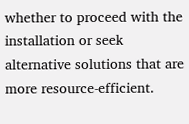whether to proceed with the installation or seek alternative solutions that are more resource-efficient.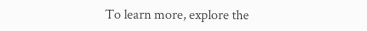To learn more, explore the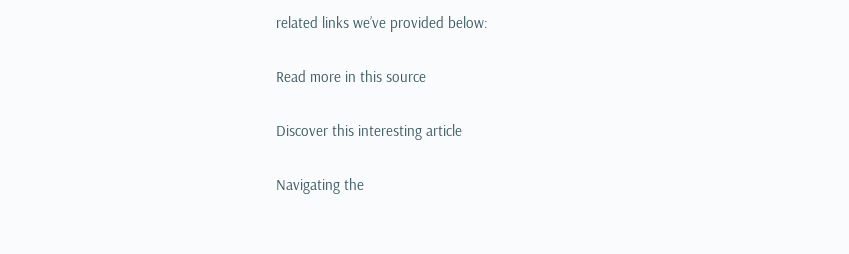related links we’ve provided below:

Read more in this source

Discover this interesting article

Navigating the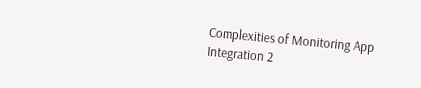Complexities of Monitoring App Integration 2